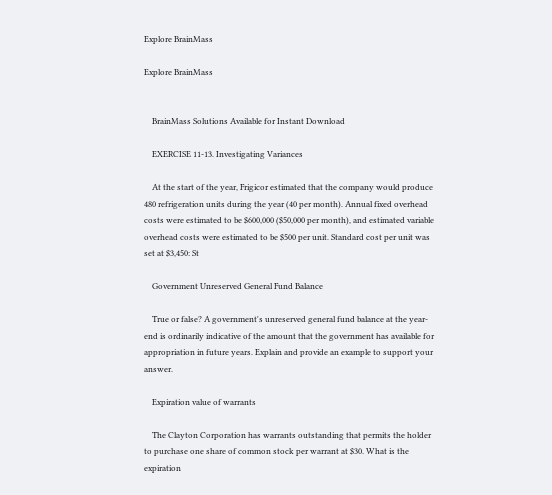Explore BrainMass

Explore BrainMass


    BrainMass Solutions Available for Instant Download

    EXERCISE 11-13. Investigating Variances

    At the start of the year, Frigicor estimated that the company would produce 480 refrigeration units during the year (40 per month). Annual fixed overhead costs were estimated to be $600,000 ($50,000 per month), and estimated variable overhead costs were estimated to be $500 per unit. Standard cost per unit was set at $3,450: St

    Government Unreserved General Fund Balance

    True or false? A government's unreserved general fund balance at the year-end is ordinarily indicative of the amount that the government has available for appropriation in future years. Explain and provide an example to support your answer.

    Expiration value of warrants

    The Clayton Corporation has warrants outstanding that permits the holder to purchase one share of common stock per warrant at $30. What is the expiration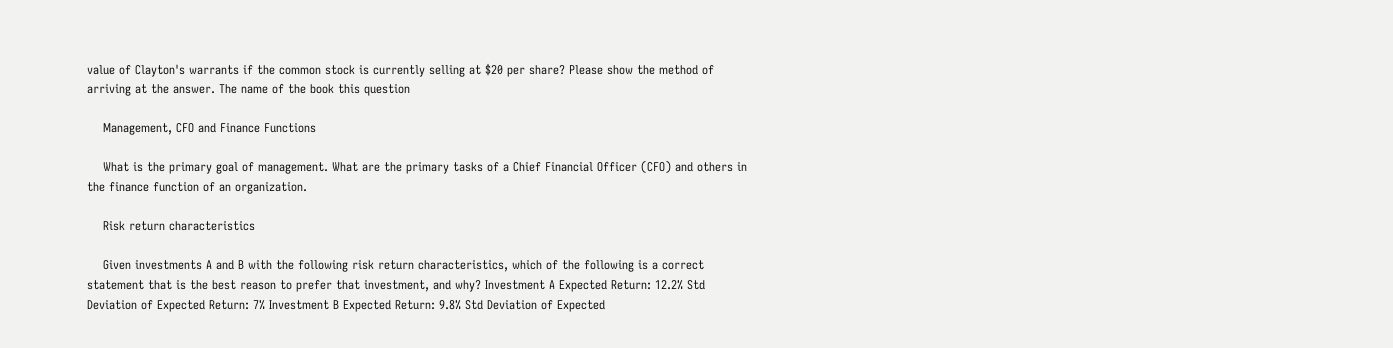value of Clayton's warrants if the common stock is currently selling at $20 per share? Please show the method of arriving at the answer. The name of the book this question

    Management, CFO and Finance Functions

    What is the primary goal of management. What are the primary tasks of a Chief Financial Officer (CFO) and others in the finance function of an organization.

    Risk return characteristics

    Given investments A and B with the following risk return characteristics, which of the following is a correct statement that is the best reason to prefer that investment, and why? Investment A Expected Return: 12.2% Std Deviation of Expected Return: 7% Investment B Expected Return: 9.8% Std Deviation of Expected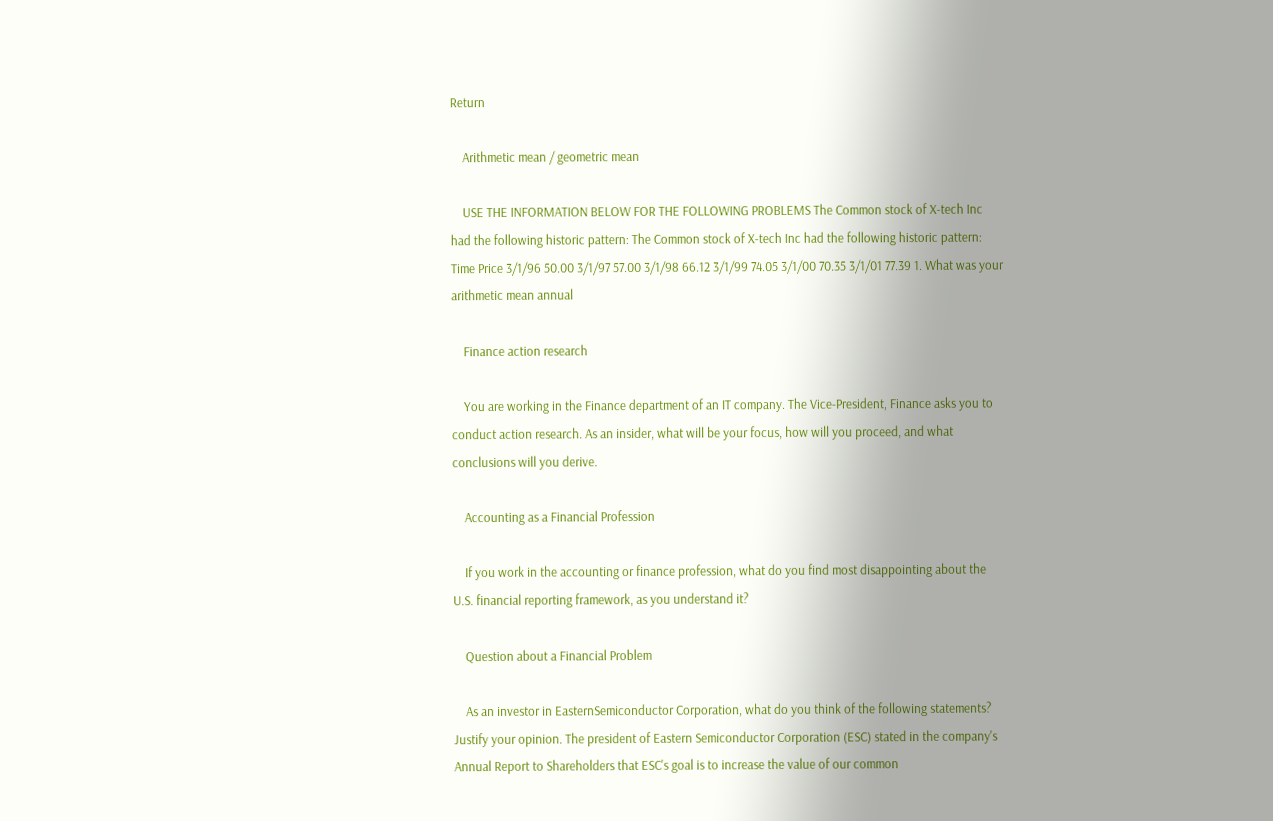Return

    Arithmetic mean / geometric mean

    USE THE INFORMATION BELOW FOR THE FOLLOWING PROBLEMS The Common stock of X-tech Inc had the following historic pattern: The Common stock of X-tech Inc had the following historic pattern: Time Price 3/1/96 50.00 3/1/97 57.00 3/1/98 66.12 3/1/99 74.05 3/1/00 70.35 3/1/01 77.39 1. What was your arithmetic mean annual

    Finance action research

    You are working in the Finance department of an IT company. The Vice-President, Finance asks you to conduct action research. As an insider, what will be your focus, how will you proceed, and what conclusions will you derive.

    Accounting as a Financial Profession

    If you work in the accounting or finance profession, what do you find most disappointing about the U.S. financial reporting framework, as you understand it?

    Question about a Financial Problem

    As an investor in EasternSemiconductor Corporation, what do you think of the following statements? Justify your opinion. The president of Eastern Semiconductor Corporation (ESC) stated in the company's Annual Report to Shareholders that ESC's goal is to increase the value of our common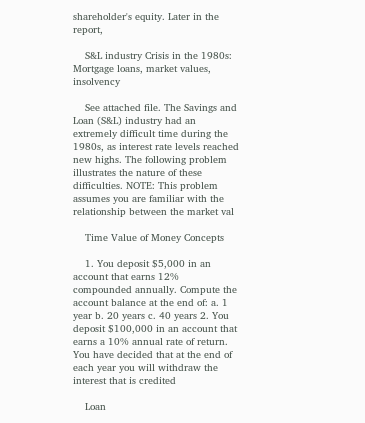shareholder's equity. Later in the report,

    S&L industry Crisis in the 1980s: Mortgage loans, market values, insolvency

    See attached file. The Savings and Loan (S&L) industry had an extremely difficult time during the 1980s, as interest rate levels reached new highs. The following problem illustrates the nature of these difficulties. NOTE: This problem assumes you are familiar with the relationship between the market val

    Time Value of Money Concepts

    1. You deposit $5,000 in an account that earns 12% compounded annually. Compute the account balance at the end of: a. 1 year b. 20 years c. 40 years 2. You deposit $100,000 in an account that earns a 10% annual rate of return. You have decided that at the end of each year you will withdraw the interest that is credited

    Loan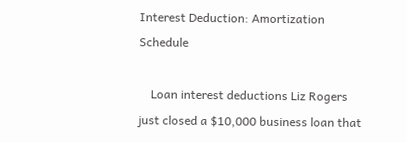Interest Deduction: Amortization Schedule

    Loan interest deductions Liz Rogers just closed a $10,000 business loan that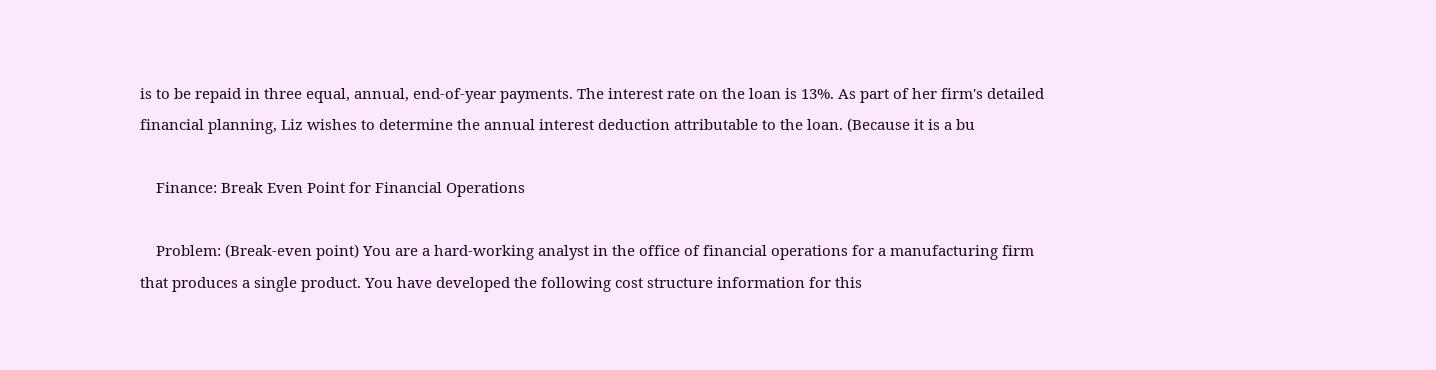is to be repaid in three equal, annual, end-of-year payments. The interest rate on the loan is 13%. As part of her firm's detailed financial planning, Liz wishes to determine the annual interest deduction attributable to the loan. (Because it is a bu

    Finance: Break Even Point for Financial Operations

    Problem: (Break-even point) You are a hard-working analyst in the office of financial operations for a manufacturing firm that produces a single product. You have developed the following cost structure information for this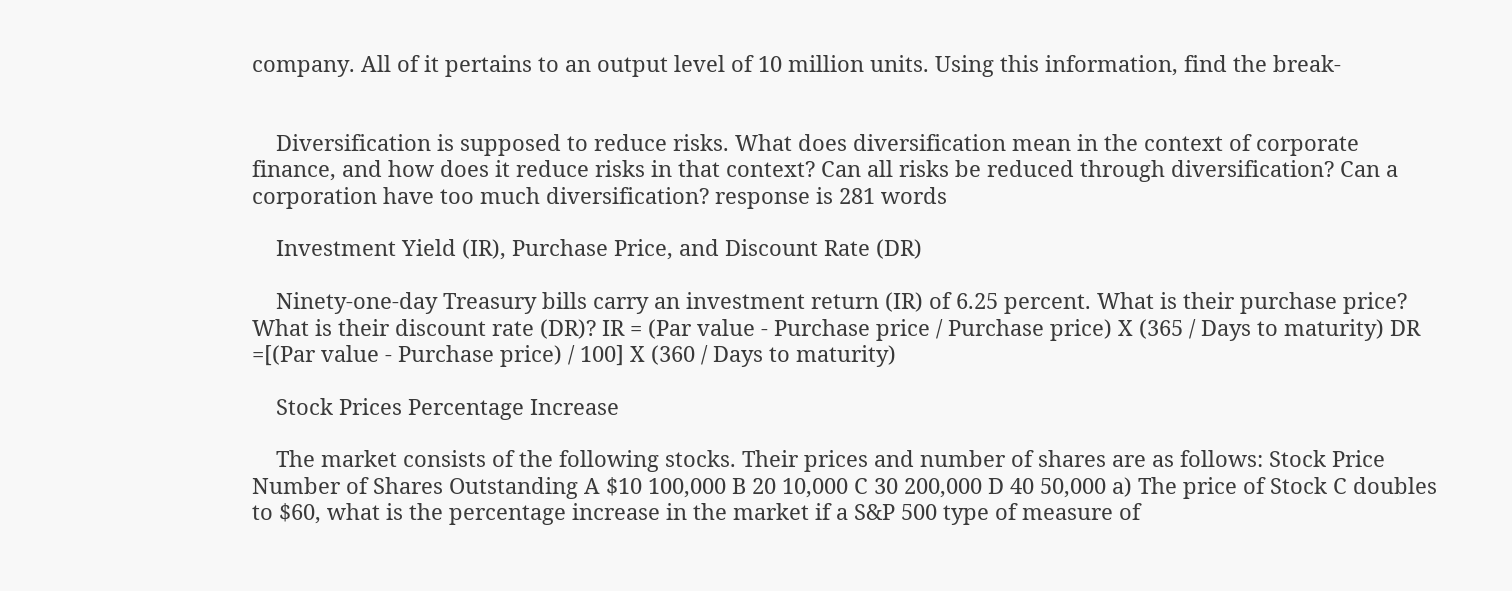company. All of it pertains to an output level of 10 million units. Using this information, find the break-


    Diversification is supposed to reduce risks. What does diversification mean in the context of corporate finance, and how does it reduce risks in that context? Can all risks be reduced through diversification? Can a corporation have too much diversification? response is 281 words

    Investment Yield (IR), Purchase Price, and Discount Rate (DR)

    Ninety-one-day Treasury bills carry an investment return (IR) of 6.25 percent. What is their purchase price? What is their discount rate (DR)? IR = (Par value - Purchase price / Purchase price) X (365 / Days to maturity) DR =[(Par value - Purchase price) / 100] X (360 / Days to maturity)

    Stock Prices Percentage Increase

    The market consists of the following stocks. Their prices and number of shares are as follows: Stock Price Number of Shares Outstanding A $10 100,000 B 20 10,000 C 30 200,000 D 40 50,000 a) The price of Stock C doubles to $60, what is the percentage increase in the market if a S&P 500 type of measure of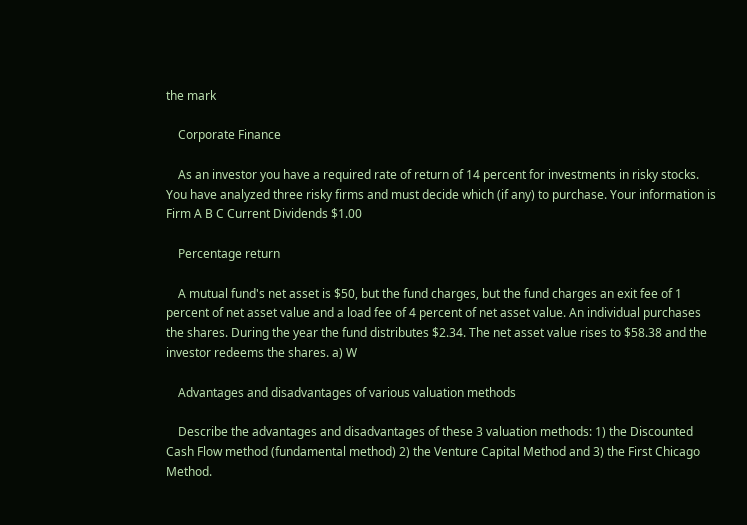the mark

    Corporate Finance

    As an investor you have a required rate of return of 14 percent for investments in risky stocks. You have analyzed three risky firms and must decide which (if any) to purchase. Your information is Firm A B C Current Dividends $1.00

    Percentage return

    A mutual fund's net asset is $50, but the fund charges, but the fund charges an exit fee of 1 percent of net asset value and a load fee of 4 percent of net asset value. An individual purchases the shares. During the year the fund distributes $2.34. The net asset value rises to $58.38 and the investor redeems the shares. a) W

    Advantages and disadvantages of various valuation methods

    Describe the advantages and disadvantages of these 3 valuation methods: 1) the Discounted Cash Flow method (fundamental method) 2) the Venture Capital Method and 3) the First Chicago Method.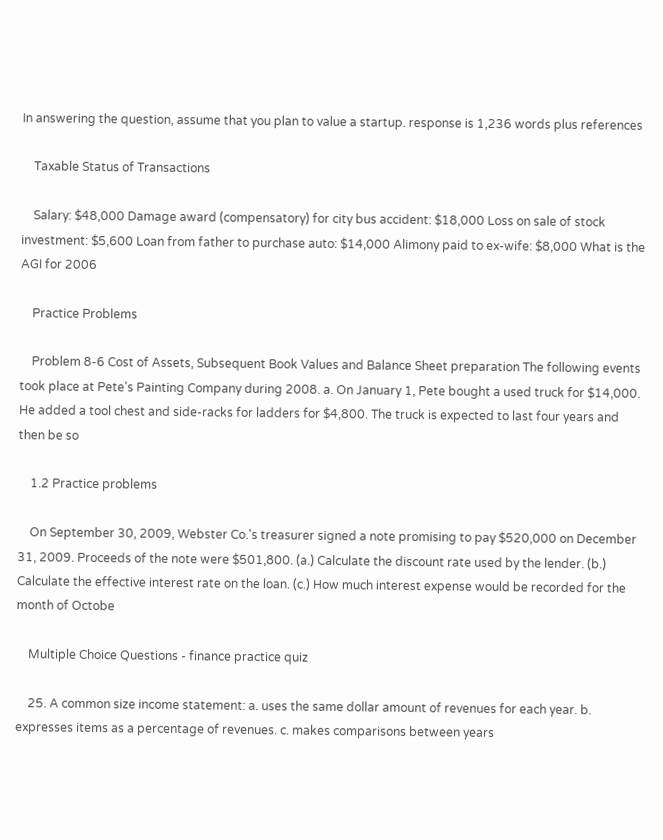In answering the question, assume that you plan to value a startup. response is 1,236 words plus references

    Taxable Status of Transactions

    Salary: $48,000 Damage award (compensatory) for city bus accident: $18,000 Loss on sale of stock investment: $5,600 Loan from father to purchase auto: $14,000 Alimony paid to ex-wife: $8,000 What is the AGI for 2006

    Practice Problems

    Problem 8-6 Cost of Assets, Subsequent Book Values and Balance Sheet preparation The following events took place at Pete's Painting Company during 2008. a. On January 1, Pete bought a used truck for $14,000. He added a tool chest and side-racks for ladders for $4,800. The truck is expected to last four years and then be so

    1.2 Practice problems

    On September 30, 2009, Webster Co.'s treasurer signed a note promising to pay $520,000 on December 31, 2009. Proceeds of the note were $501,800. (a.) Calculate the discount rate used by the lender. (b.) Calculate the effective interest rate on the loan. (c.) How much interest expense would be recorded for the month of Octobe

    Multiple Choice Questions - finance practice quiz

    25. A common size income statement: a. uses the same dollar amount of revenues for each year. b. expresses items as a percentage of revenues. c. makes comparisons between years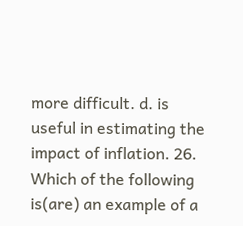more difficult. d. is useful in estimating the impact of inflation. 26. Which of the following is(are) an example of a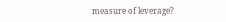measure of leverage?